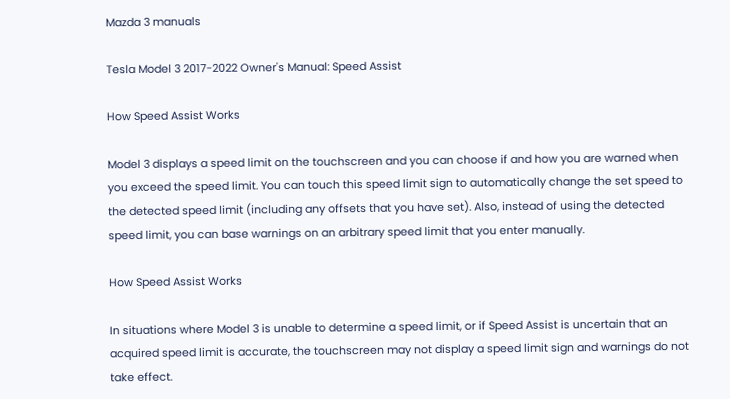Mazda 3 manuals

Tesla Model 3 2017-2022 Owner's Manual: Speed Assist

How Speed Assist Works

Model 3 displays a speed limit on the touchscreen and you can choose if and how you are warned when you exceed the speed limit. You can touch this speed limit sign to automatically change the set speed to the detected speed limit (including any offsets that you have set). Also, instead of using the detected speed limit, you can base warnings on an arbitrary speed limit that you enter manually.

How Speed Assist Works

In situations where Model 3 is unable to determine a speed limit, or if Speed Assist is uncertain that an acquired speed limit is accurate, the touchscreen may not display a speed limit sign and warnings do not take effect.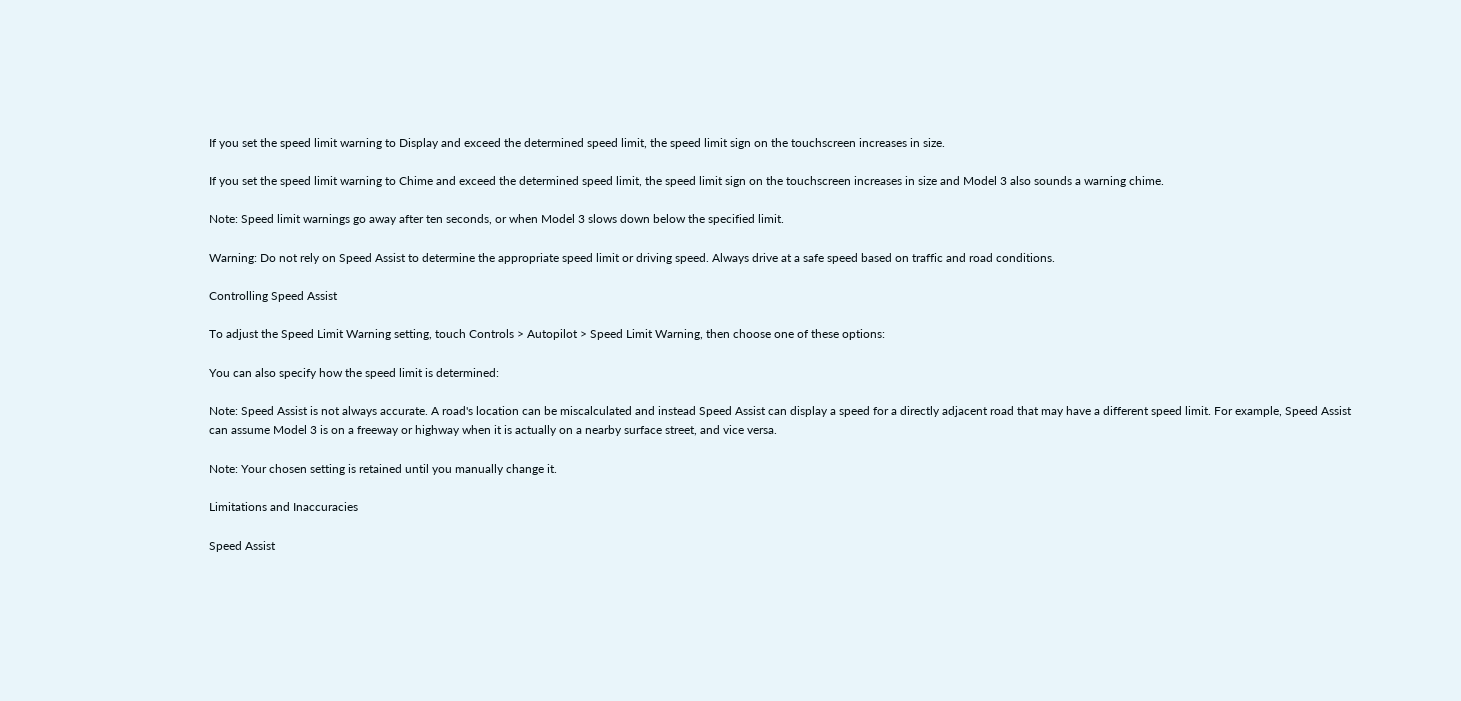If you set the speed limit warning to Display and exceed the determined speed limit, the speed limit sign on the touchscreen increases in size.

If you set the speed limit warning to Chime and exceed the determined speed limit, the speed limit sign on the touchscreen increases in size and Model 3 also sounds a warning chime.

Note: Speed limit warnings go away after ten seconds, or when Model 3 slows down below the specified limit.

Warning: Do not rely on Speed Assist to determine the appropriate speed limit or driving speed. Always drive at a safe speed based on traffic and road conditions.

Controlling Speed Assist

To adjust the Speed Limit Warning setting, touch Controls > Autopilot > Speed Limit Warning, then choose one of these options:

You can also specify how the speed limit is determined:

Note: Speed Assist is not always accurate. A road's location can be miscalculated and instead Speed Assist can display a speed for a directly adjacent road that may have a different speed limit. For example, Speed Assist can assume Model 3 is on a freeway or highway when it is actually on a nearby surface street, and vice versa.

Note: Your chosen setting is retained until you manually change it.

Limitations and Inaccuracies

Speed Assist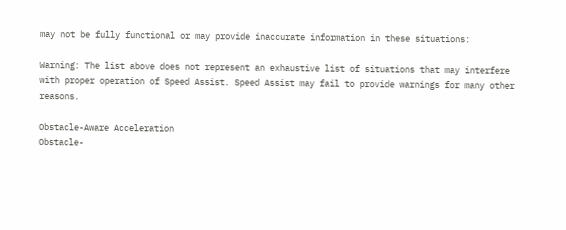may not be fully functional or may provide inaccurate information in these situations:

Warning: The list above does not represent an exhaustive list of situations that may interfere with proper operation of Speed Assist. Speed Assist may fail to provide warnings for many other reasons.

Obstacle-Aware Acceleration
Obstacle-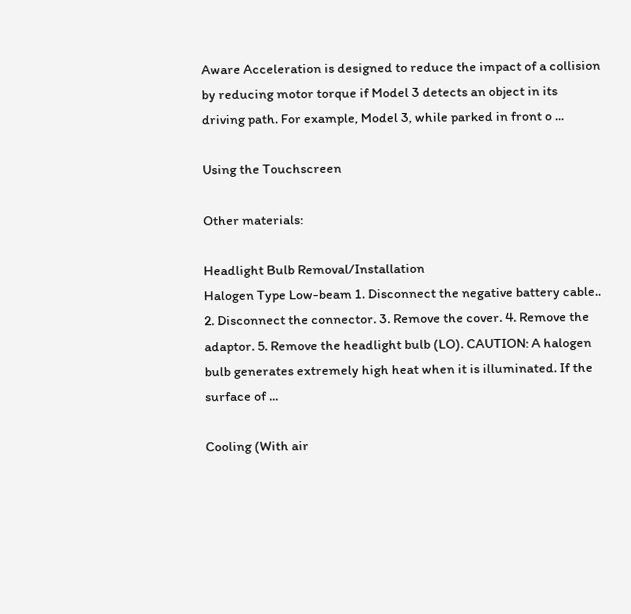Aware Acceleration is designed to reduce the impact of a collision by reducing motor torque if Model 3 detects an object in its driving path. For example, Model 3, while parked in front o ...

Using the Touchscreen

Other materials:

Headlight Bulb Removal/Installation
Halogen Type Low-beam 1. Disconnect the negative battery cable.. 2. Disconnect the connector. 3. Remove the cover. 4. Remove the adaptor. 5. Remove the headlight bulb (LO). CAUTION: A halogen bulb generates extremely high heat when it is illuminated. If the surface of ...

Cooling (With air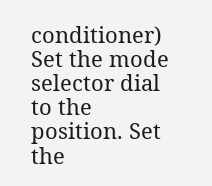conditioner)
Set the mode selector dial to the position. Set the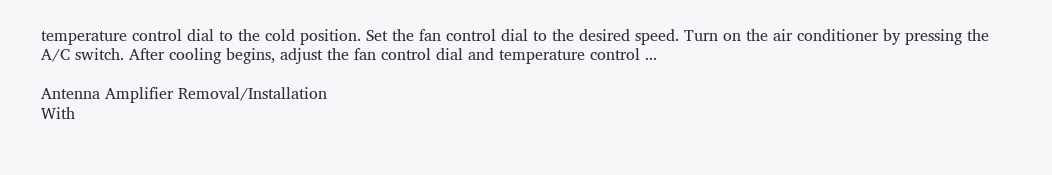temperature control dial to the cold position. Set the fan control dial to the desired speed. Turn on the air conditioner by pressing the A/C switch. After cooling begins, adjust the fan control dial and temperature control ...

Antenna Amplifier Removal/Installation
With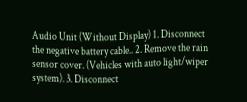Audio Unit (Without Display) 1. Disconnect the negative battery cable.. 2. Remove the rain sensor cover. (Vehicles with auto light/wiper system). 3. Disconnect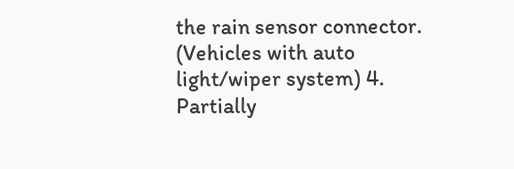the rain sensor connector. (Vehicles with auto light/wiper system) 4. Partially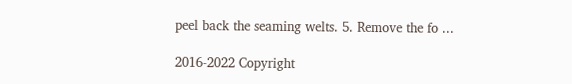peel back the seaming welts. 5. Remove the fo ...

2016-2022 Copyright